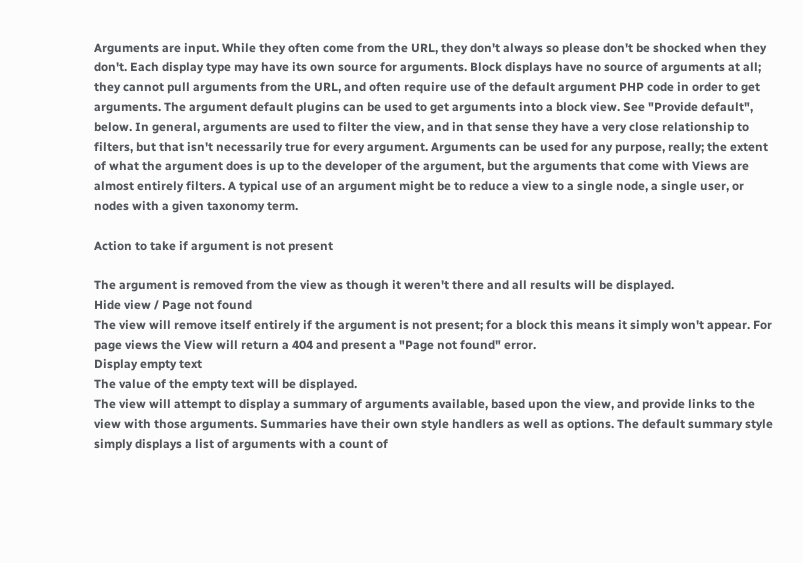Arguments are input. While they often come from the URL, they don't always so please don't be shocked when they don't. Each display type may have its own source for arguments. Block displays have no source of arguments at all; they cannot pull arguments from the URL, and often require use of the default argument PHP code in order to get arguments. The argument default plugins can be used to get arguments into a block view. See "Provide default", below. In general, arguments are used to filter the view, and in that sense they have a very close relationship to filters, but that isn't necessarily true for every argument. Arguments can be used for any purpose, really; the extent of what the argument does is up to the developer of the argument, but the arguments that come with Views are almost entirely filters. A typical use of an argument might be to reduce a view to a single node, a single user, or nodes with a given taxonomy term.

Action to take if argument is not present

The argument is removed from the view as though it weren't there and all results will be displayed.
Hide view / Page not found
The view will remove itself entirely if the argument is not present; for a block this means it simply won't appear. For page views the View will return a 404 and present a "Page not found" error.
Display empty text
The value of the empty text will be displayed.
The view will attempt to display a summary of arguments available, based upon the view, and provide links to the view with those arguments. Summaries have their own style handlers as well as options. The default summary style simply displays a list of arguments with a count of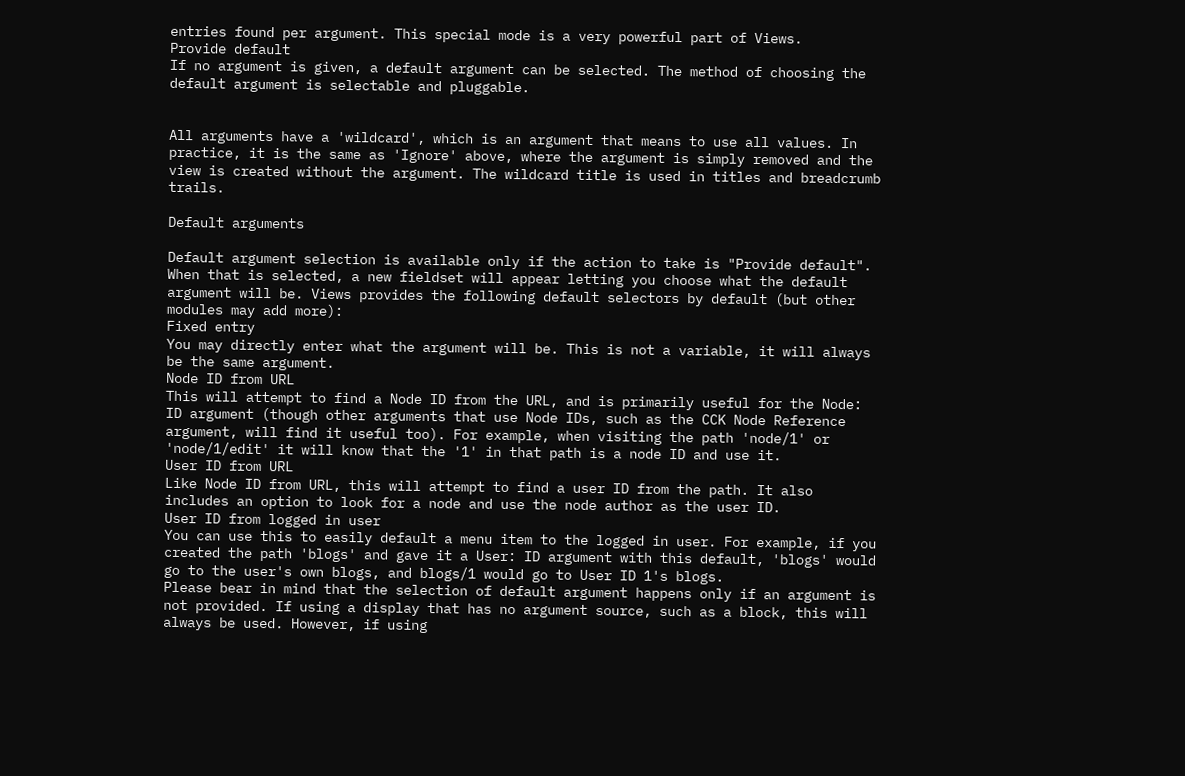entries found per argument. This special mode is a very powerful part of Views.
Provide default
If no argument is given, a default argument can be selected. The method of choosing the default argument is selectable and pluggable.


All arguments have a 'wildcard', which is an argument that means to use all values. In practice, it is the same as 'Ignore' above, where the argument is simply removed and the view is created without the argument. The wildcard title is used in titles and breadcrumb trails.

Default arguments

Default argument selection is available only if the action to take is "Provide default". When that is selected, a new fieldset will appear letting you choose what the default argument will be. Views provides the following default selectors by default (but other modules may add more):
Fixed entry
You may directly enter what the argument will be. This is not a variable, it will always be the same argument.
Node ID from URL
This will attempt to find a Node ID from the URL, and is primarily useful for the Node: ID argument (though other arguments that use Node IDs, such as the CCK Node Reference argument, will find it useful too). For example, when visiting the path 'node/1' or 'node/1/edit' it will know that the '1' in that path is a node ID and use it.
User ID from URL
Like Node ID from URL, this will attempt to find a user ID from the path. It also includes an option to look for a node and use the node author as the user ID.
User ID from logged in user
You can use this to easily default a menu item to the logged in user. For example, if you created the path 'blogs' and gave it a User: ID argument with this default, 'blogs' would go to the user's own blogs, and blogs/1 would go to User ID 1's blogs.
Please bear in mind that the selection of default argument happens only if an argument is not provided. If using a display that has no argument source, such as a block, this will always be used. However, if using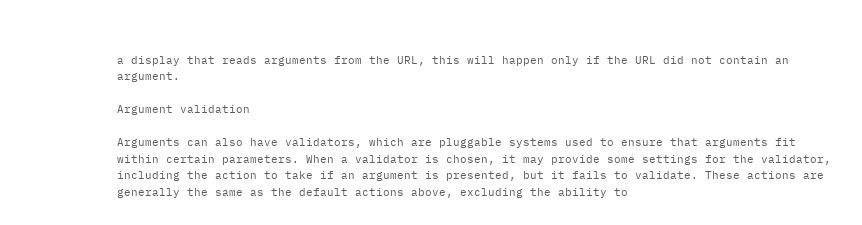a display that reads arguments from the URL, this will happen only if the URL did not contain an argument.

Argument validation

Arguments can also have validators, which are pluggable systems used to ensure that arguments fit within certain parameters. When a validator is chosen, it may provide some settings for the validator, including the action to take if an argument is presented, but it fails to validate. These actions are generally the same as the default actions above, excluding the ability to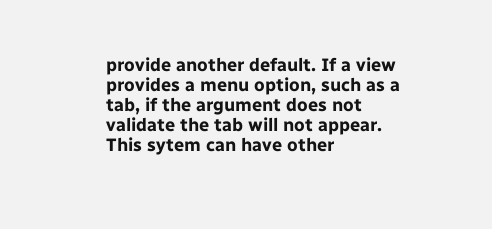provide another default. If a view provides a menu option, such as a tab, if the argument does not validate the tab will not appear. This sytem can have other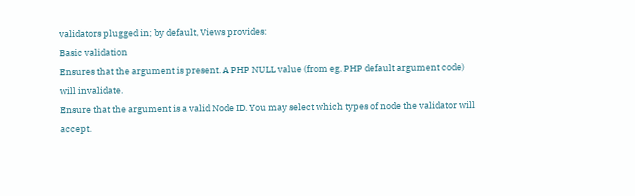validators plugged in; by default, Views provides:
Basic validation
Ensures that the argument is present. A PHP NULL value (from eg. PHP default argument code) will invalidate.
Ensure that the argument is a valid Node ID. You may select which types of node the validator will accept.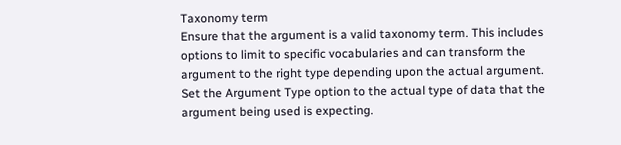Taxonomy term
Ensure that the argument is a valid taxonomy term. This includes options to limit to specific vocabularies and can transform the argument to the right type depending upon the actual argument. Set the Argument Type option to the actual type of data that the argument being used is expecting.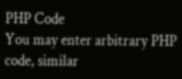PHP Code
You may enter arbitrary PHP code, similar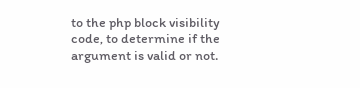to the php block visibility code, to determine if the argument is valid or not.